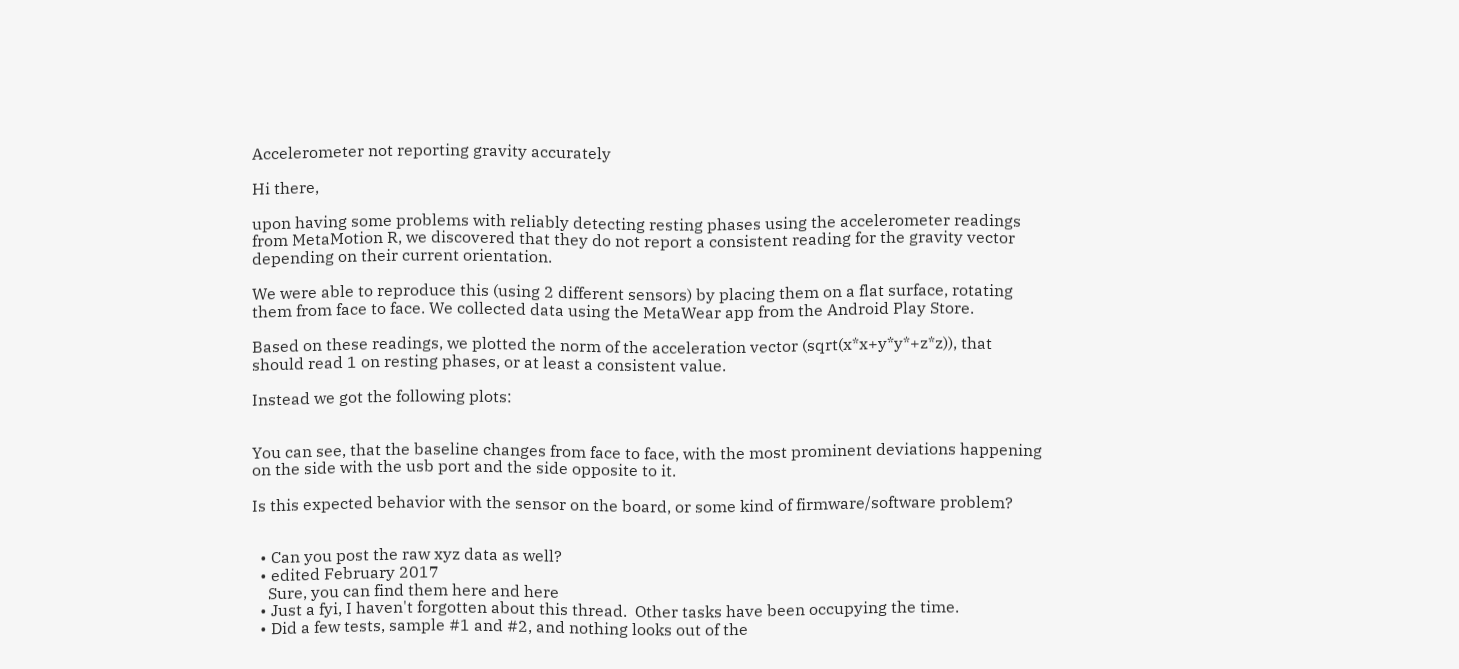Accelerometer not reporting gravity accurately

Hi there,

upon having some problems with reliably detecting resting phases using the accelerometer readings from MetaMotion R, we discovered that they do not report a consistent reading for the gravity vector depending on their current orientation.

We were able to reproduce this (using 2 different sensors) by placing them on a flat surface, rotating them from face to face. We collected data using the MetaWear app from the Android Play Store.

Based on these readings, we plotted the norm of the acceleration vector (sqrt(x*x+y*y*+z*z)), that should read 1 on resting phases, or at least a consistent value.

Instead we got the following plots:


You can see, that the baseline changes from face to face, with the most prominent deviations happening on the side with the usb port and the side opposite to it.

Is this expected behavior with the sensor on the board, or some kind of firmware/software problem?


  • Can you post the raw xyz data as well?
  • edited February 2017
    Sure, you can find them here and here
  • Just a fyi, I haven't forgotten about this thread.  Other tasks have been occupying the time.
  • Did a few tests, sample #1 and #2, and nothing looks out of the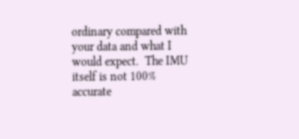ordinary compared with your data and what I would expect.  The IMU itself is not 100% accurate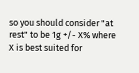so you should consider "at rest" to be 1g +/- X% where X is best suited for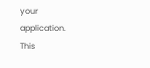your application.
This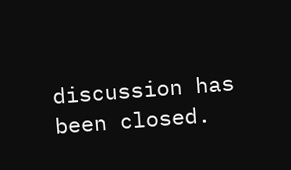discussion has been closed.